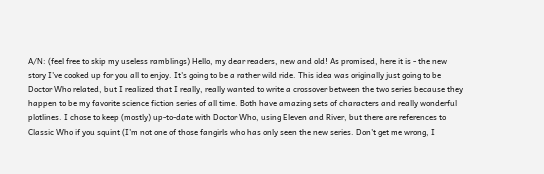A/N: (feel free to skip my useless ramblings) Hello, my dear readers, new and old! As promised, here it is - the new story I've cooked up for you all to enjoy. It's going to be a rather wild ride. This idea was originally just going to be Doctor Who related, but I realized that I really, really wanted to write a crossover between the two series because they happen to be my favorite science fiction series of all time. Both have amazing sets of characters and really wonderful plotlines. I chose to keep (mostly) up-to-date with Doctor Who, using Eleven and River, but there are references to Classic Who if you squint (I'm not one of those fangirls who has only seen the new series. Don't get me wrong, I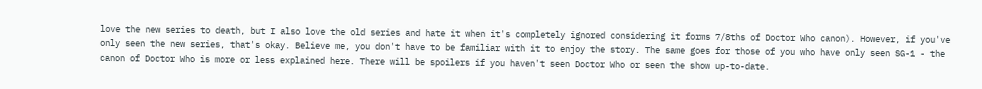love the new series to death, but I also love the old series and hate it when it's completely ignored considering it forms 7/8ths of Doctor Who canon). However, if you've only seen the new series, that's okay. Believe me, you don't have to be familiar with it to enjoy the story. The same goes for those of you who have only seen SG-1 - the canon of Doctor Who is more or less explained here. There will be spoilers if you haven't seen Doctor Who or seen the show up-to-date.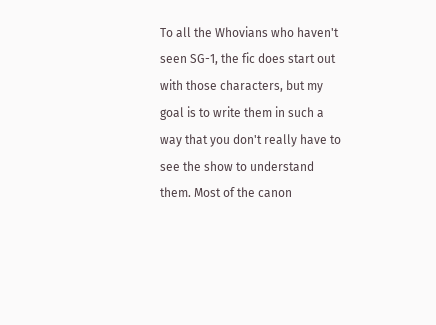To all the Whovians who haven't seen SG-1, the fic does start out with those characters, but my goal is to write them in such a way that you don't really have to see the show to understand them. Most of the canon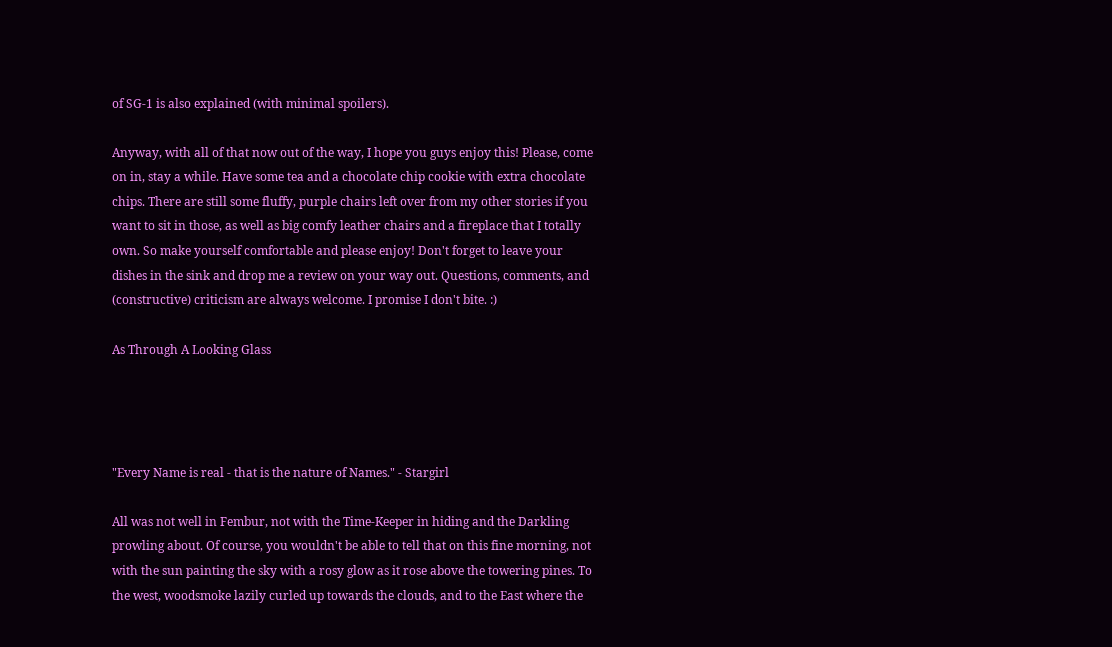of SG-1 is also explained (with minimal spoilers).

Anyway, with all of that now out of the way, I hope you guys enjoy this! Please, come on in, stay a while. Have some tea and a chocolate chip cookie with extra chocolate chips. There are still some fluffy, purple chairs left over from my other stories if you want to sit in those, as well as big comfy leather chairs and a fireplace that I totally own. So make yourself comfortable and please enjoy! Don't forget to leave your dishes in the sink and drop me a review on your way out. Questions, comments, and (constructive) criticism are always welcome. I promise I don't bite. :)

As Through A Looking Glass




"Every Name is real - that is the nature of Names." - Stargirl

All was not well in Fembur, not with the Time-Keeper in hiding and the Darkling prowling about. Of course, you wouldn't be able to tell that on this fine morning, not with the sun painting the sky with a rosy glow as it rose above the towering pines. To the west, woodsmoke lazily curled up towards the clouds, and to the East where the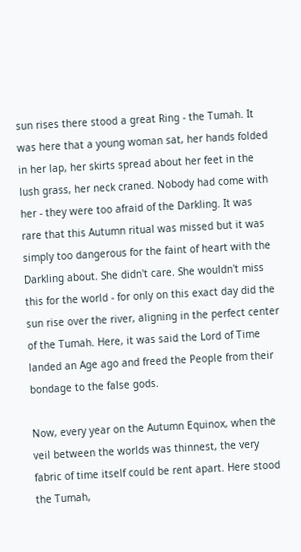sun rises there stood a great Ring - the Tumah. It was here that a young woman sat, her hands folded in her lap, her skirts spread about her feet in the lush grass, her neck craned. Nobody had come with her - they were too afraid of the Darkling. It was rare that this Autumn ritual was missed but it was simply too dangerous for the faint of heart with the Darkling about. She didn't care. She wouldn't miss this for the world - for only on this exact day did the sun rise over the river, aligning in the perfect center of the Tumah. Here, it was said the Lord of Time landed an Age ago and freed the People from their bondage to the false gods.

Now, every year on the Autumn Equinox, when the veil between the worlds was thinnest, the very fabric of time itself could be rent apart. Here stood the Tumah,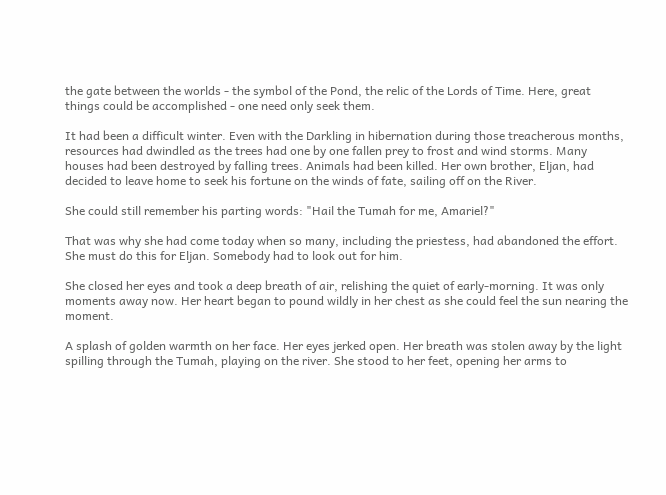the gate between the worlds - the symbol of the Pond, the relic of the Lords of Time. Here, great things could be accomplished - one need only seek them.

It had been a difficult winter. Even with the Darkling in hibernation during those treacherous months, resources had dwindled as the trees had one by one fallen prey to frost and wind storms. Many houses had been destroyed by falling trees. Animals had been killed. Her own brother, Eljan, had decided to leave home to seek his fortune on the winds of fate, sailing off on the River.

She could still remember his parting words: "Hail the Tumah for me, Amariel?"

That was why she had come today when so many, including the priestess, had abandoned the effort. She must do this for Eljan. Somebody had to look out for him.

She closed her eyes and took a deep breath of air, relishing the quiet of early-morning. It was only moments away now. Her heart began to pound wildly in her chest as she could feel the sun nearing the moment.

A splash of golden warmth on her face. Her eyes jerked open. Her breath was stolen away by the light spilling through the Tumah, playing on the river. She stood to her feet, opening her arms to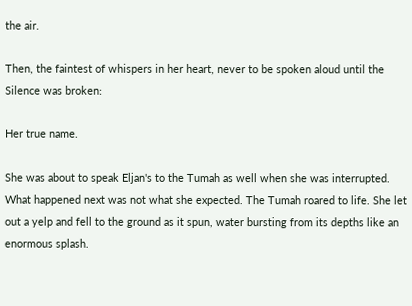the air.

Then, the faintest of whispers in her heart, never to be spoken aloud until the Silence was broken:

Her true name.

She was about to speak Eljan's to the Tumah as well when she was interrupted. What happened next was not what she expected. The Tumah roared to life. She let out a yelp and fell to the ground as it spun, water bursting from its depths like an enormous splash.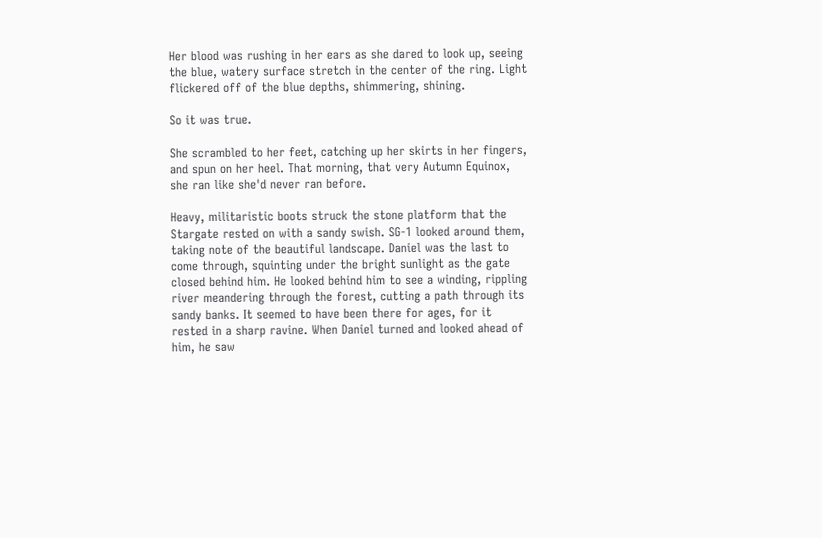Her blood was rushing in her ears as she dared to look up, seeing the blue, watery surface stretch in the center of the ring. Light flickered off of the blue depths, shimmering, shining.

So it was true.

She scrambled to her feet, catching up her skirts in her fingers, and spun on her heel. That morning, that very Autumn Equinox, she ran like she'd never ran before.

Heavy, militaristic boots struck the stone platform that the Stargate rested on with a sandy swish. SG-1 looked around them, taking note of the beautiful landscape. Daniel was the last to come through, squinting under the bright sunlight as the gate closed behind him. He looked behind him to see a winding, rippling river meandering through the forest, cutting a path through its sandy banks. It seemed to have been there for ages, for it rested in a sharp ravine. When Daniel turned and looked ahead of him, he saw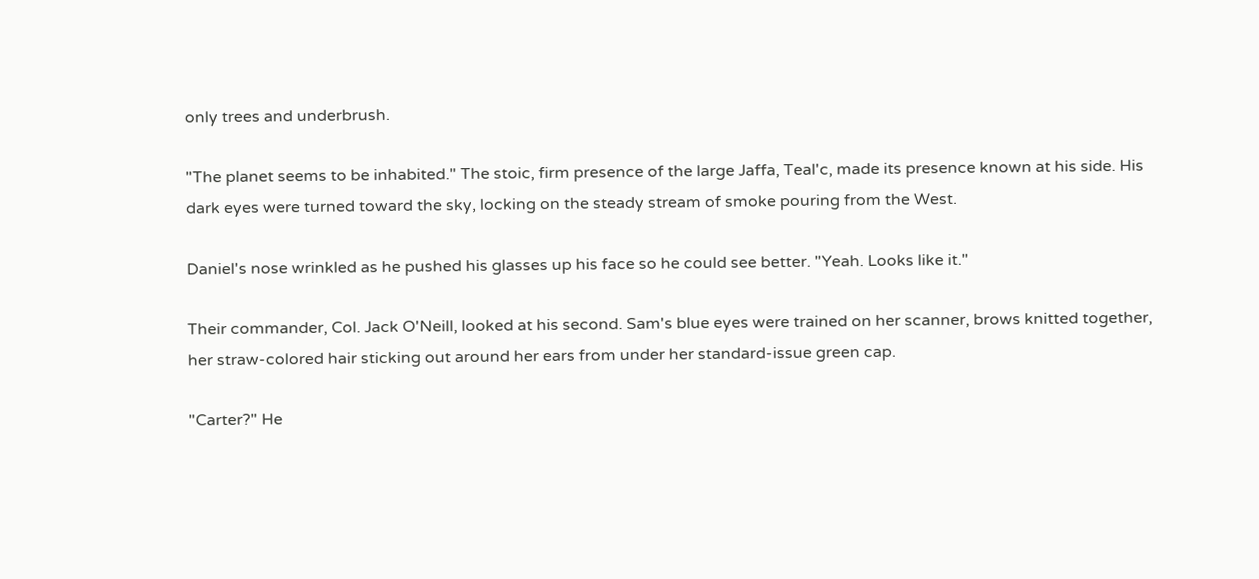only trees and underbrush.

"The planet seems to be inhabited." The stoic, firm presence of the large Jaffa, Teal'c, made its presence known at his side. His dark eyes were turned toward the sky, locking on the steady stream of smoke pouring from the West.

Daniel's nose wrinkled as he pushed his glasses up his face so he could see better. "Yeah. Looks like it."

Their commander, Col. Jack O'Neill, looked at his second. Sam's blue eyes were trained on her scanner, brows knitted together, her straw-colored hair sticking out around her ears from under her standard-issue green cap.

"Carter?" He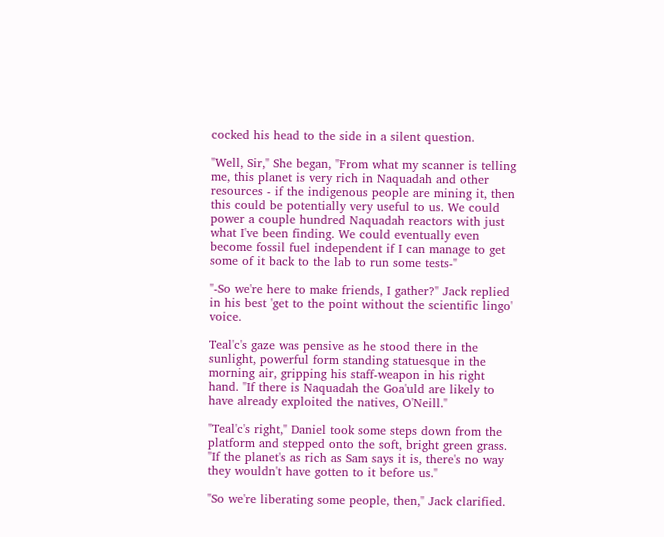cocked his head to the side in a silent question.

"Well, Sir," She began, "From what my scanner is telling me, this planet is very rich in Naquadah and other resources - if the indigenous people are mining it, then this could be potentially very useful to us. We could power a couple hundred Naquadah reactors with just what I've been finding. We could eventually even become fossil fuel independent if I can manage to get some of it back to the lab to run some tests-"

"-So we're here to make friends, I gather?" Jack replied in his best 'get to the point without the scientific lingo' voice.

Teal'c's gaze was pensive as he stood there in the sunlight, powerful form standing statuesque in the morning air, gripping his staff-weapon in his right hand. "If there is Naquadah the Goa'uld are likely to have already exploited the natives, O'Neill."

"Teal'c's right," Daniel took some steps down from the platform and stepped onto the soft, bright green grass. "If the planet's as rich as Sam says it is, there's no way they wouldn't have gotten to it before us."

"So we're liberating some people, then," Jack clarified.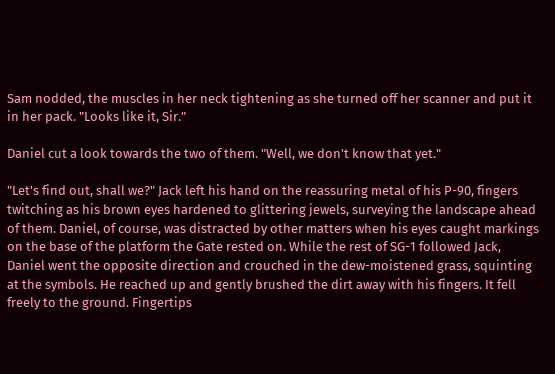Sam nodded, the muscles in her neck tightening as she turned off her scanner and put it in her pack. "Looks like it, Sir."

Daniel cut a look towards the two of them. "Well, we don't know that yet."

"Let's find out, shall we?" Jack left his hand on the reassuring metal of his P-90, fingers twitching as his brown eyes hardened to glittering jewels, surveying the landscape ahead of them. Daniel, of course, was distracted by other matters when his eyes caught markings on the base of the platform the Gate rested on. While the rest of SG-1 followed Jack, Daniel went the opposite direction and crouched in the dew-moistened grass, squinting at the symbols. He reached up and gently brushed the dirt away with his fingers. It fell freely to the ground. Fingertips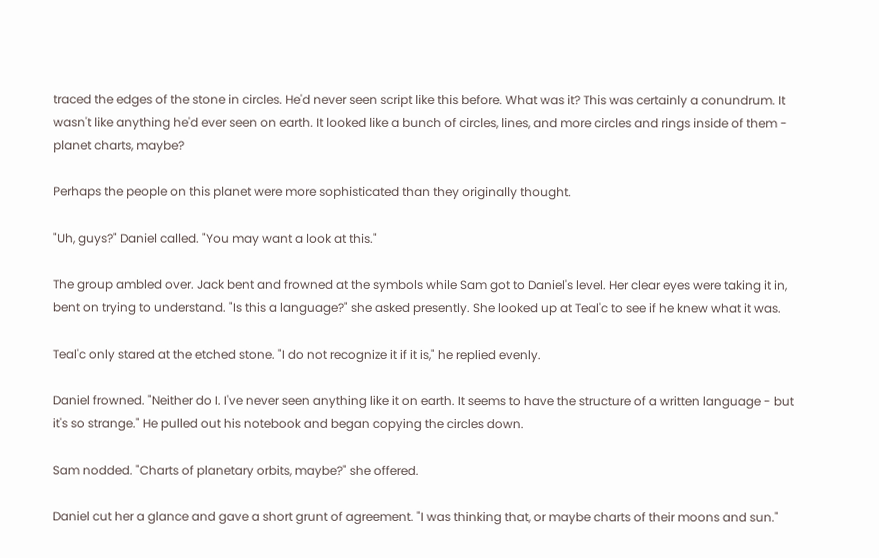traced the edges of the stone in circles. He'd never seen script like this before. What was it? This was certainly a conundrum. It wasn't like anything he'd ever seen on earth. It looked like a bunch of circles, lines, and more circles and rings inside of them - planet charts, maybe?

Perhaps the people on this planet were more sophisticated than they originally thought.

"Uh, guys?" Daniel called. "You may want a look at this."

The group ambled over. Jack bent and frowned at the symbols while Sam got to Daniel's level. Her clear eyes were taking it in, bent on trying to understand. "Is this a language?" she asked presently. She looked up at Teal'c to see if he knew what it was.

Teal'c only stared at the etched stone. "I do not recognize it if it is," he replied evenly.

Daniel frowned. "Neither do I. I've never seen anything like it on earth. It seems to have the structure of a written language - but it's so strange." He pulled out his notebook and began copying the circles down.

Sam nodded. "Charts of planetary orbits, maybe?" she offered.

Daniel cut her a glance and gave a short grunt of agreement. "I was thinking that, or maybe charts of their moons and sun."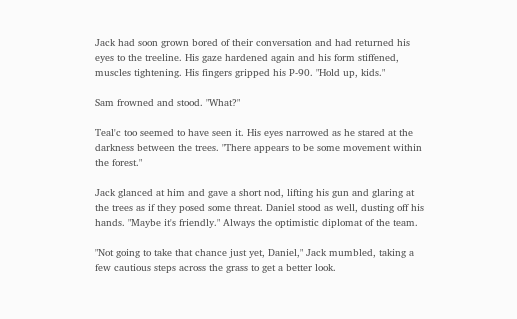Jack had soon grown bored of their conversation and had returned his eyes to the treeline. His gaze hardened again and his form stiffened, muscles tightening. His fingers gripped his P-90. "Hold up, kids."

Sam frowned and stood. "What?"

Teal'c too seemed to have seen it. His eyes narrowed as he stared at the darkness between the trees. "There appears to be some movement within the forest."

Jack glanced at him and gave a short nod, lifting his gun and glaring at the trees as if they posed some threat. Daniel stood as well, dusting off his hands. "Maybe it's friendly." Always the optimistic diplomat of the team.

"Not going to take that chance just yet, Daniel," Jack mumbled, taking a few cautious steps across the grass to get a better look.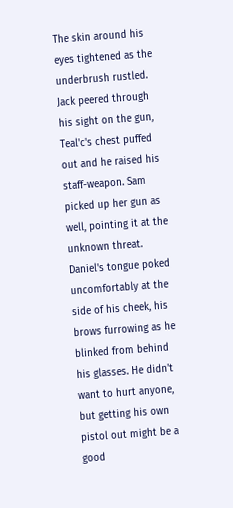The skin around his eyes tightened as the underbrush rustled. Jack peered through his sight on the gun, Teal'c's chest puffed out and he raised his staff-weapon. Sam picked up her gun as well, pointing it at the unknown threat. Daniel's tongue poked uncomfortably at the side of his cheek, his brows furrowing as he blinked from behind his glasses. He didn't want to hurt anyone, but getting his own pistol out might be a good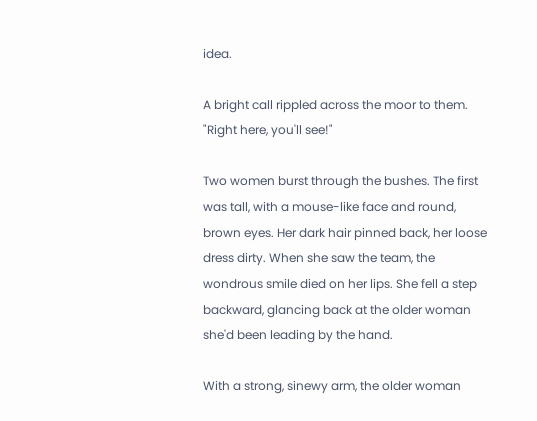idea.

A bright call rippled across the moor to them. "Right here, you'll see!"

Two women burst through the bushes. The first was tall, with a mouse-like face and round, brown eyes. Her dark hair pinned back, her loose dress dirty. When she saw the team, the wondrous smile died on her lips. She fell a step backward, glancing back at the older woman she'd been leading by the hand.

With a strong, sinewy arm, the older woman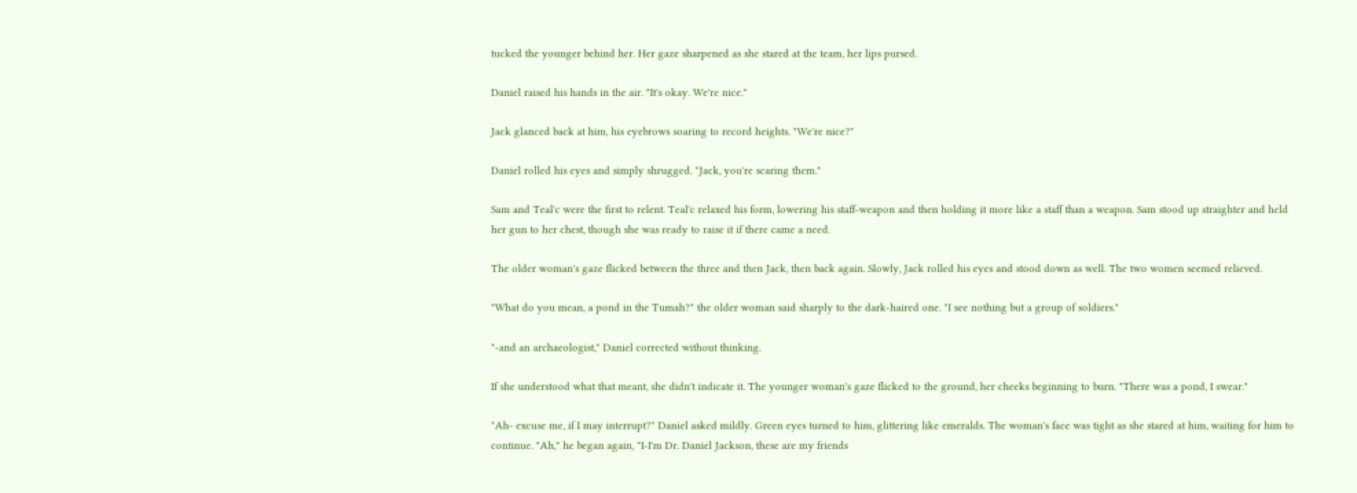tucked the younger behind her. Her gaze sharpened as she stared at the team, her lips pursed.

Daniel raised his hands in the air. "It's okay. We're nice."

Jack glanced back at him, his eyebrows soaring to record heights. "We're nice?"

Daniel rolled his eyes and simply shrugged. "Jack, you're scaring them."

Sam and Teal'c were the first to relent. Teal'c relaxed his form, lowering his staff-weapon and then holding it more like a staff than a weapon. Sam stood up straighter and held her gun to her chest, though she was ready to raise it if there came a need.

The older woman's gaze flicked between the three and then Jack, then back again. Slowly, Jack rolled his eyes and stood down as well. The two women seemed relieved.

"What do you mean, a pond in the Tumah?" the older woman said sharply to the dark-haired one. "I see nothing but a group of soldiers."

"-and an archaeologist," Daniel corrected without thinking.

If she understood what that meant, she didn't indicate it. The younger woman's gaze flicked to the ground, her cheeks beginning to burn. "There was a pond, I swear."

"Ah- excuse me, if I may interrupt?" Daniel asked mildly. Green eyes turned to him, glittering like emeralds. The woman's face was tight as she stared at him, waiting for him to continue. "Ah," he began again, "I-I'm Dr. Daniel Jackson, these are my friends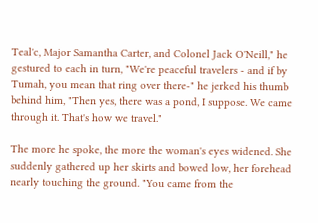Teal'c, Major Samantha Carter, and Colonel Jack O'Neill," he gestured to each in turn, "We're peaceful travelers - and if by Tumah, you mean that ring over there-" he jerked his thumb behind him, "Then yes, there was a pond, I suppose. We came through it. That's how we travel."

The more he spoke, the more the woman's eyes widened. She suddenly gathered up her skirts and bowed low, her forehead nearly touching the ground. "You came from the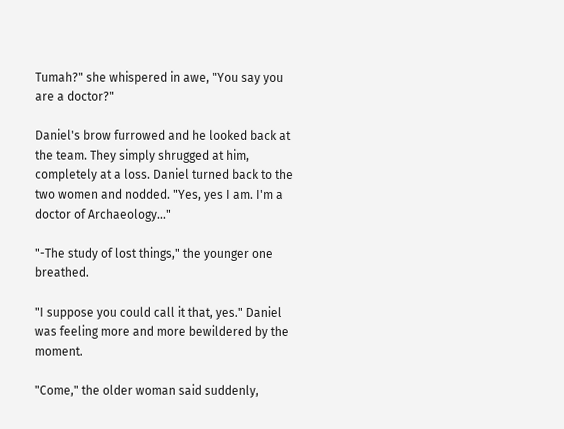Tumah?" she whispered in awe, "You say you are a doctor?"

Daniel's brow furrowed and he looked back at the team. They simply shrugged at him, completely at a loss. Daniel turned back to the two women and nodded. "Yes, yes I am. I'm a doctor of Archaeology..."

"-The study of lost things," the younger one breathed.

"I suppose you could call it that, yes." Daniel was feeling more and more bewildered by the moment.

"Come," the older woman said suddenly,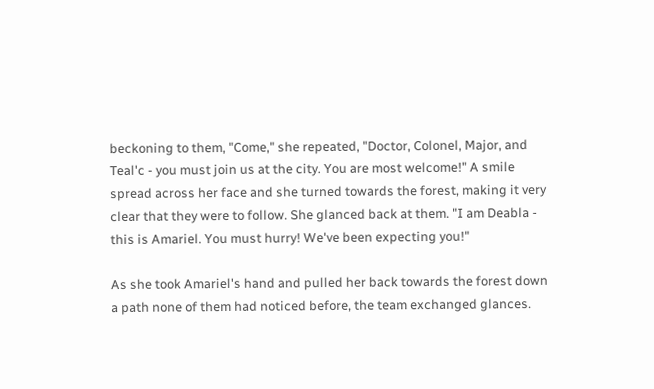beckoning to them, "Come," she repeated, "Doctor, Colonel, Major, and Teal'c - you must join us at the city. You are most welcome!" A smile spread across her face and she turned towards the forest, making it very clear that they were to follow. She glanced back at them. "I am Deabla - this is Amariel. You must hurry! We've been expecting you!"

As she took Amariel's hand and pulled her back towards the forest down a path none of them had noticed before, the team exchanged glances.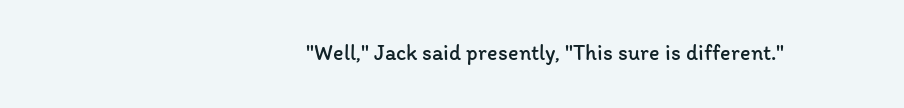"Well," Jack said presently, "This sure is different."